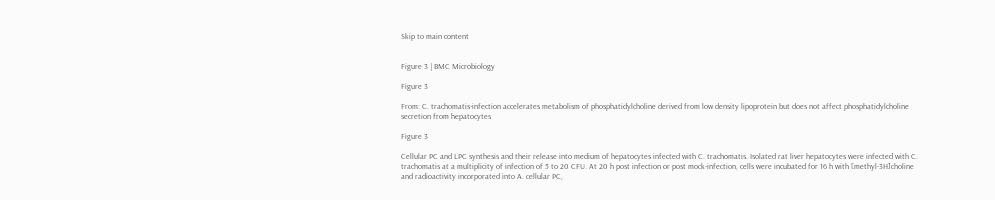Skip to main content


Figure 3 | BMC Microbiology

Figure 3

From: C. trachomatis-infection accelerates metabolism of phosphatidylcholine derived from low density lipoprotein but does not affect phosphatidylcholine secretion from hepatocytes

Figure 3

Cellular PC and LPC synthesis and their release into medium of hepatocytes infected with C. trachomatis. Isolated rat liver hepatocytes were infected with C. trachomatis at a multiplicity of infection of 5 to 20 CFU. At 20 h post infection or post mock-infection, cells were incubated for 16 h with [methyl-3H]choline and radioactivity incorporated into A. cellular PC,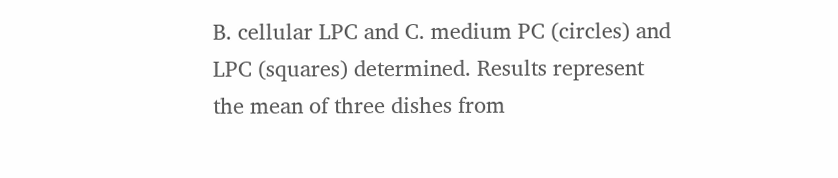B. cellular LPC and C. medium PC (circles) and LPC (squares) determined. Results represent the mean of three dishes from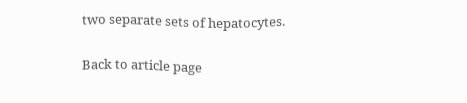two separate sets of hepatocytes.

Back to article page